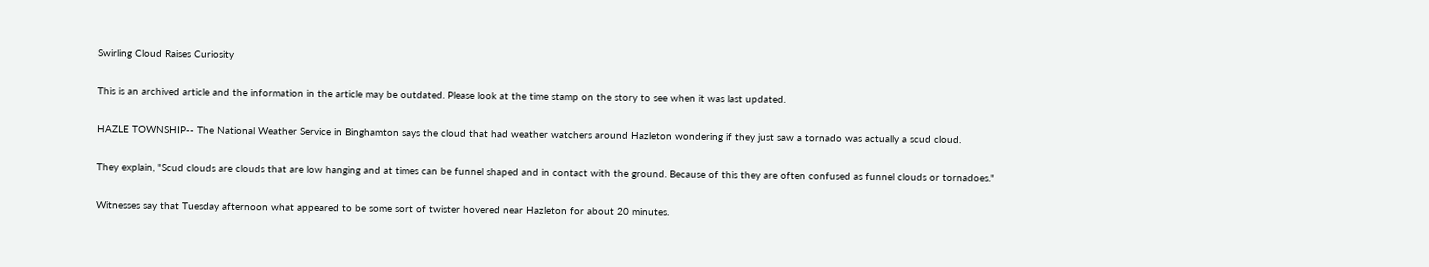Swirling Cloud Raises Curiosity

This is an archived article and the information in the article may be outdated. Please look at the time stamp on the story to see when it was last updated.

HAZLE TOWNSHIP-- The National Weather Service in Binghamton says the cloud that had weather watchers around Hazleton wondering if they just saw a tornado was actually a scud cloud.

They explain, "Scud clouds are clouds that are low hanging and at times can be funnel shaped and in contact with the ground. Because of this they are often confused as funnel clouds or tornadoes."

Witnesses say that Tuesday afternoon what appeared to be some sort of twister hovered near Hazleton for about 20 minutes.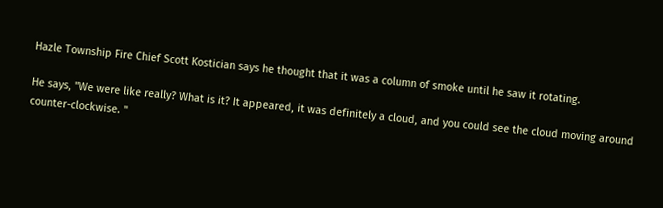Hazle Township Fire Chief Scott Kostician says he thought that it was a column of smoke until he saw it rotating.

He says, "We were like really? What is it? It appeared, it was definitely a cloud, and you could see the cloud moving around counter-clockwise. "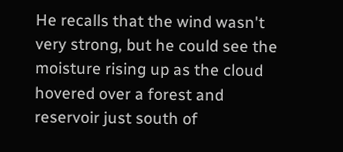He recalls that the wind wasn't very strong, but he could see the moisture rising up as the cloud hovered over a forest and reservoir just south of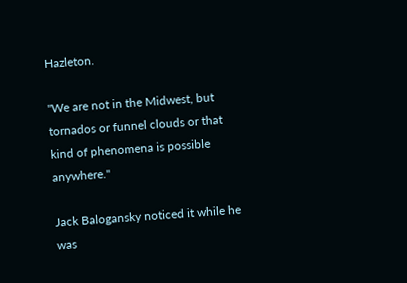Hazleton.

"We are not in the Midwest, but tornados or funnel clouds or that kind of phenomena is possible anywhere."

Jack Balogansky noticed it while he was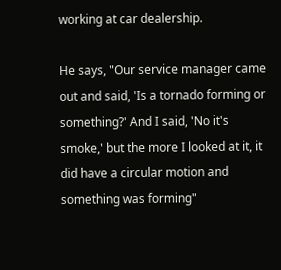working at car dealership.

He says, "Our service manager came out and said, 'Is a tornado forming or something?' And I said, 'No it's smoke,' but the more I looked at it, it did have a circular motion and something was forming"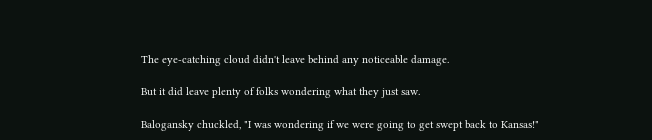The eye-catching cloud didn't leave behind any noticeable damage.

But it did leave plenty of folks wondering what they just saw.

Balogansky chuckled, "I was wondering if we were going to get swept back to Kansas!"